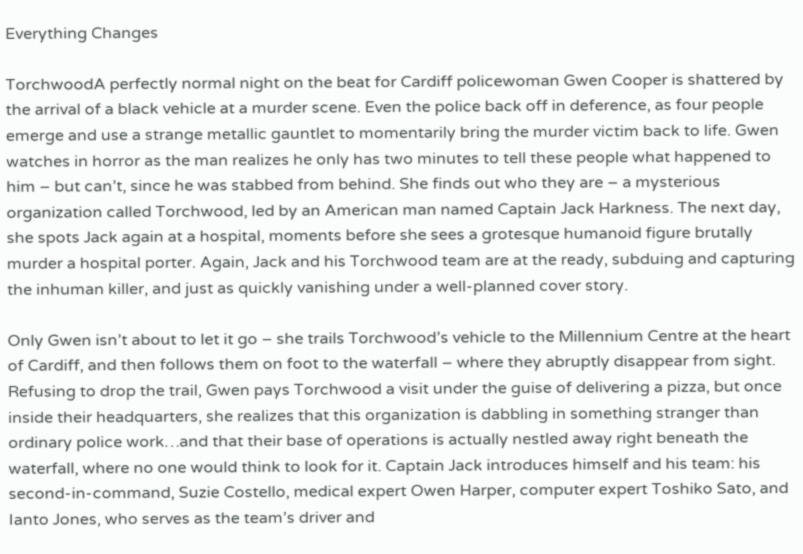Everything Changes

TorchwoodA perfectly normal night on the beat for Cardiff policewoman Gwen Cooper is shattered by the arrival of a black vehicle at a murder scene. Even the police back off in deference, as four people emerge and use a strange metallic gauntlet to momentarily bring the murder victim back to life. Gwen watches in horror as the man realizes he only has two minutes to tell these people what happened to him – but can’t, since he was stabbed from behind. She finds out who they are – a mysterious organization called Torchwood, led by an American man named Captain Jack Harkness. The next day, she spots Jack again at a hospital, moments before she sees a grotesque humanoid figure brutally murder a hospital porter. Again, Jack and his Torchwood team are at the ready, subduing and capturing the inhuman killer, and just as quickly vanishing under a well-planned cover story.

Only Gwen isn’t about to let it go – she trails Torchwood’s vehicle to the Millennium Centre at the heart of Cardiff, and then follows them on foot to the waterfall – where they abruptly disappear from sight. Refusing to drop the trail, Gwen pays Torchwood a visit under the guise of delivering a pizza, but once inside their headquarters, she realizes that this organization is dabbling in something stranger than ordinary police work…and that their base of operations is actually nestled away right beneath the waterfall, where no one would think to look for it. Captain Jack introduces himself and his team: his second-in-command, Suzie Costello, medical expert Owen Harper, computer expert Toshiko Sato, and Ianto Jones, who serves as the team’s driver and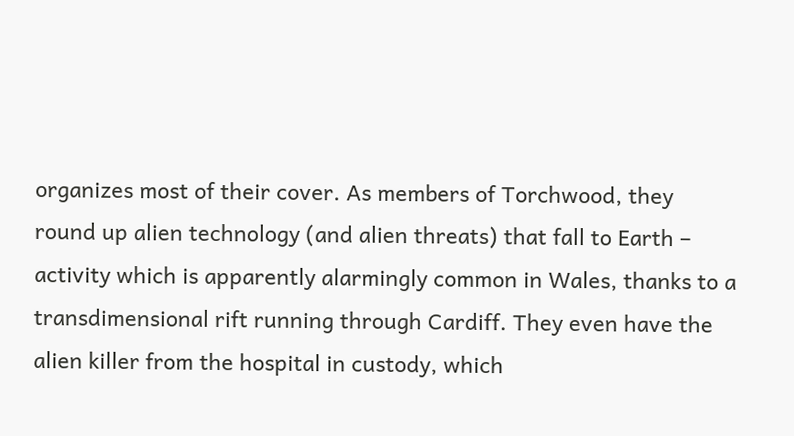organizes most of their cover. As members of Torchwood, they round up alien technology (and alien threats) that fall to Earth – activity which is apparently alarmingly common in Wales, thanks to a transdimensional rift running through Cardiff. They even have the alien killer from the hospital in custody, which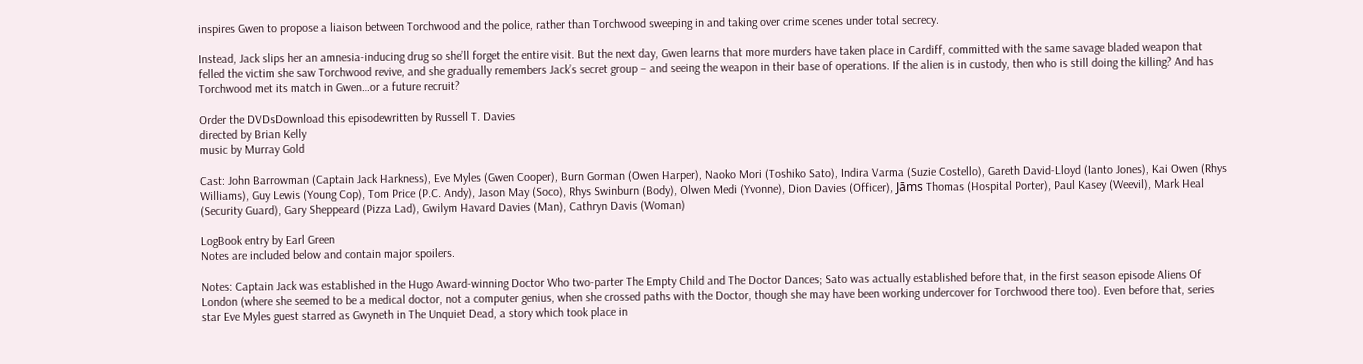inspires Gwen to propose a liaison between Torchwood and the police, rather than Torchwood sweeping in and taking over crime scenes under total secrecy.

Instead, Jack slips her an amnesia-inducing drug so she’ll forget the entire visit. But the next day, Gwen learns that more murders have taken place in Cardiff, committed with the same savage bladed weapon that felled the victim she saw Torchwood revive, and she gradually remembers Jack’s secret group – and seeing the weapon in their base of operations. If the alien is in custody, then who is still doing the killing? And has Torchwood met its match in Gwen…or a future recruit?

Order the DVDsDownload this episodewritten by Russell T. Davies
directed by Brian Kelly
music by Murray Gold

Cast: John Barrowman (Captain Jack Harkness), Eve Myles (Gwen Cooper), Burn Gorman (Owen Harper), Naoko Mori (Toshiko Sato), Indira Varma (Suzie Costello), Gareth David-Lloyd (Ianto Jones), Kai Owen (Rhys Williams), Guy Lewis (Young Cop), Tom Price (P.C. Andy), Jason May (Soco), Rhys Swinburn (Body), Olwen Medi (Yvonne), Dion Davies (Officer), Jāms Thomas (Hospital Porter), Paul Kasey (Weevil), Mark Heal (Security Guard), Gary Sheppeard (Pizza Lad), Gwilym Havard Davies (Man), Cathryn Davis (Woman)

LogBook entry by Earl Green
Notes are included below and contain major spoilers.

Notes: Captain Jack was established in the Hugo Award-winning Doctor Who two-parter The Empty Child and The Doctor Dances; Sato was actually established before that, in the first season episode Aliens Of London (where she seemed to be a medical doctor, not a computer genius, when she crossed paths with the Doctor, though she may have been working undercover for Torchwood there too). Even before that, series star Eve Myles guest starred as Gwyneth in The Unquiet Dead, a story which took place in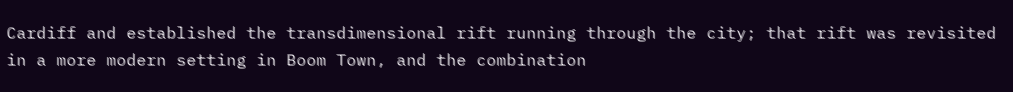Cardiff and established the transdimensional rift running through the city; that rift was revisited in a more modern setting in Boom Town, and the combination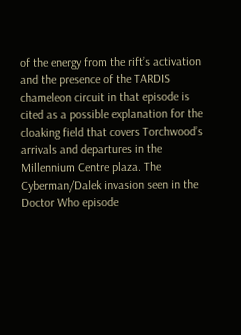of the energy from the rift’s activation and the presence of the TARDIS chameleon circuit in that episode is cited as a possible explanation for the cloaking field that covers Torchwood’s arrivals and departures in the Millennium Centre plaza. The Cyberman/Dalek invasion seen in the Doctor Who episode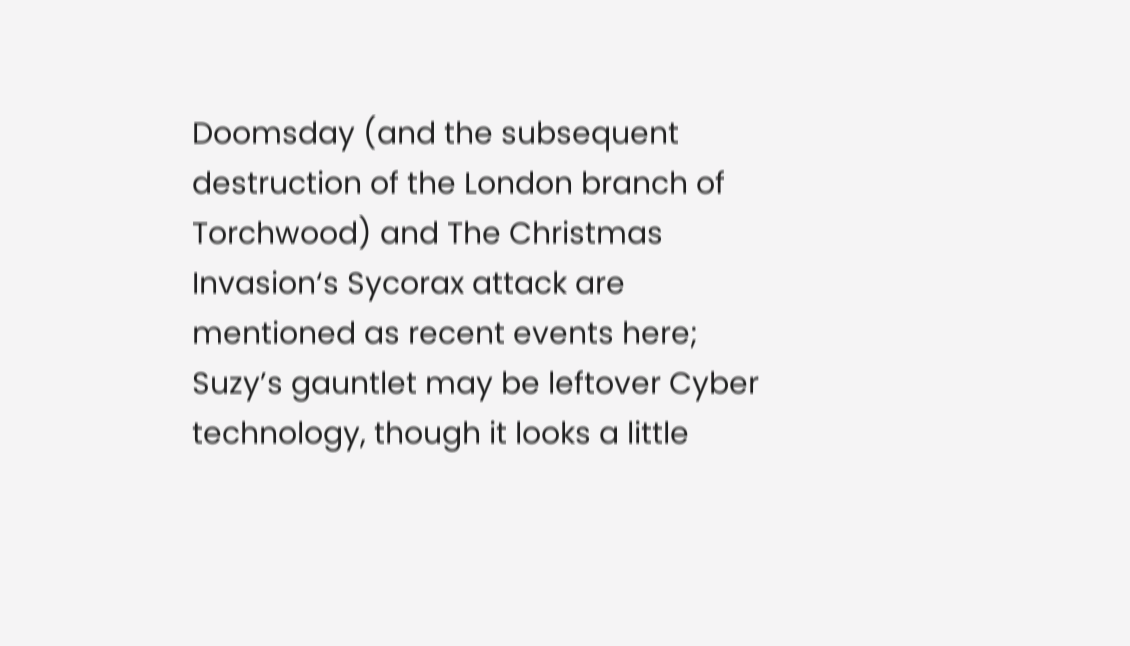Doomsday (and the subsequent destruction of the London branch of Torchwood) and The Christmas Invasion‘s Sycorax attack are mentioned as recent events here; Suzy’s gauntlet may be leftover Cyber technology, though it looks a little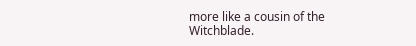more like a cousin of the Witchblade.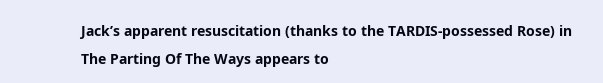Jack’s apparent resuscitation (thanks to the TARDIS-possessed Rose) in The Parting Of The Ways appears to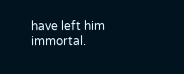have left him immortal.